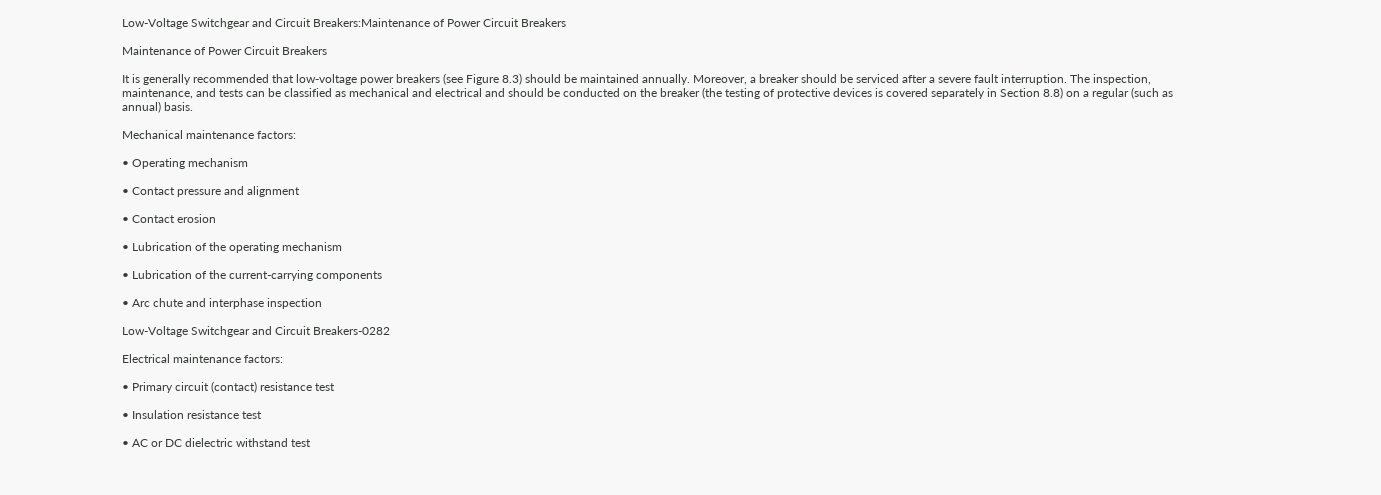Low-Voltage Switchgear and Circuit Breakers:Maintenance of Power Circuit Breakers

Maintenance of Power Circuit Breakers

It is generally recommended that low-voltage power breakers (see Figure 8.3) should be maintained annually. Moreover, a breaker should be serviced after a severe fault interruption. The inspection, maintenance, and tests can be classified as mechanical and electrical and should be conducted on the breaker (the testing of protective devices is covered separately in Section 8.8) on a regular (such as annual) basis.

Mechanical maintenance factors:

• Operating mechanism

• Contact pressure and alignment

• Contact erosion

• Lubrication of the operating mechanism

• Lubrication of the current-carrying components

• Arc chute and interphase inspection

Low-Voltage Switchgear and Circuit Breakers-0282

Electrical maintenance factors:

• Primary circuit (contact) resistance test

• Insulation resistance test

• AC or DC dielectric withstand test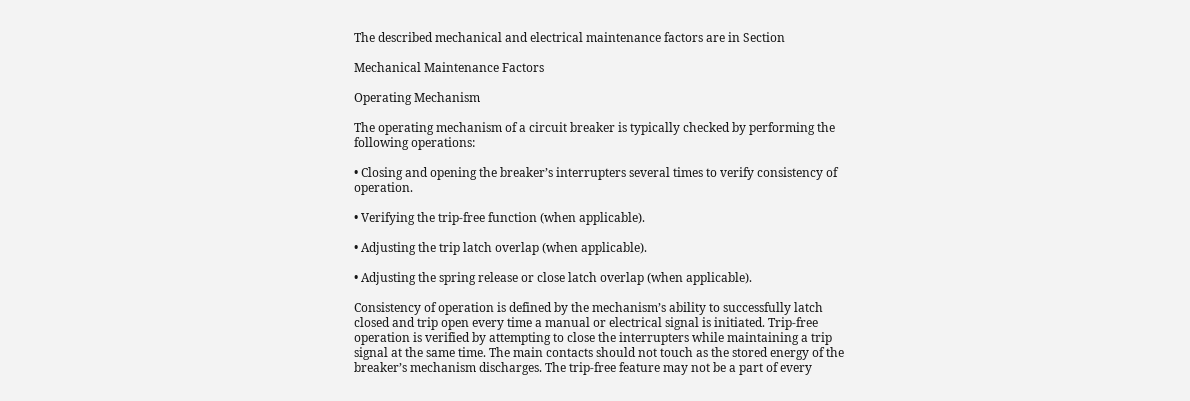The described mechanical and electrical maintenance factors are in Section

Mechanical Maintenance Factors

Operating Mechanism

The operating mechanism of a circuit breaker is typically checked by performing the following operations:

• Closing and opening the breaker’s interrupters several times to verify consistency of operation.

• Verifying the trip-free function (when applicable).

• Adjusting the trip latch overlap (when applicable).

• Adjusting the spring release or close latch overlap (when applicable).

Consistency of operation is defined by the mechanism’s ability to successfully latch closed and trip open every time a manual or electrical signal is initiated. Trip-free operation is verified by attempting to close the interrupters while maintaining a trip signal at the same time. The main contacts should not touch as the stored energy of the breaker’s mechanism discharges. The trip-free feature may not be a part of every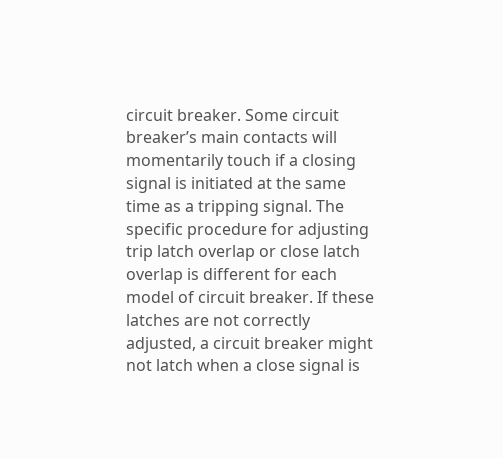circuit breaker. Some circuit breaker’s main contacts will momentarily touch if a closing signal is initiated at the same time as a tripping signal. The specific procedure for adjusting trip latch overlap or close latch overlap is different for each model of circuit breaker. If these latches are not correctly adjusted, a circuit breaker might not latch when a close signal is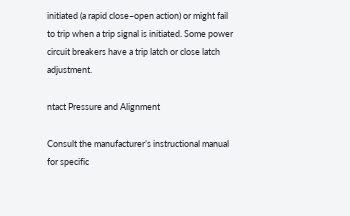initiated (a rapid close–open action) or might fail to trip when a trip signal is initiated. Some power circuit breakers have a trip latch or close latch adjustment.

ntact Pressure and Alignment

Consult the manufacturer’s instructional manual for specific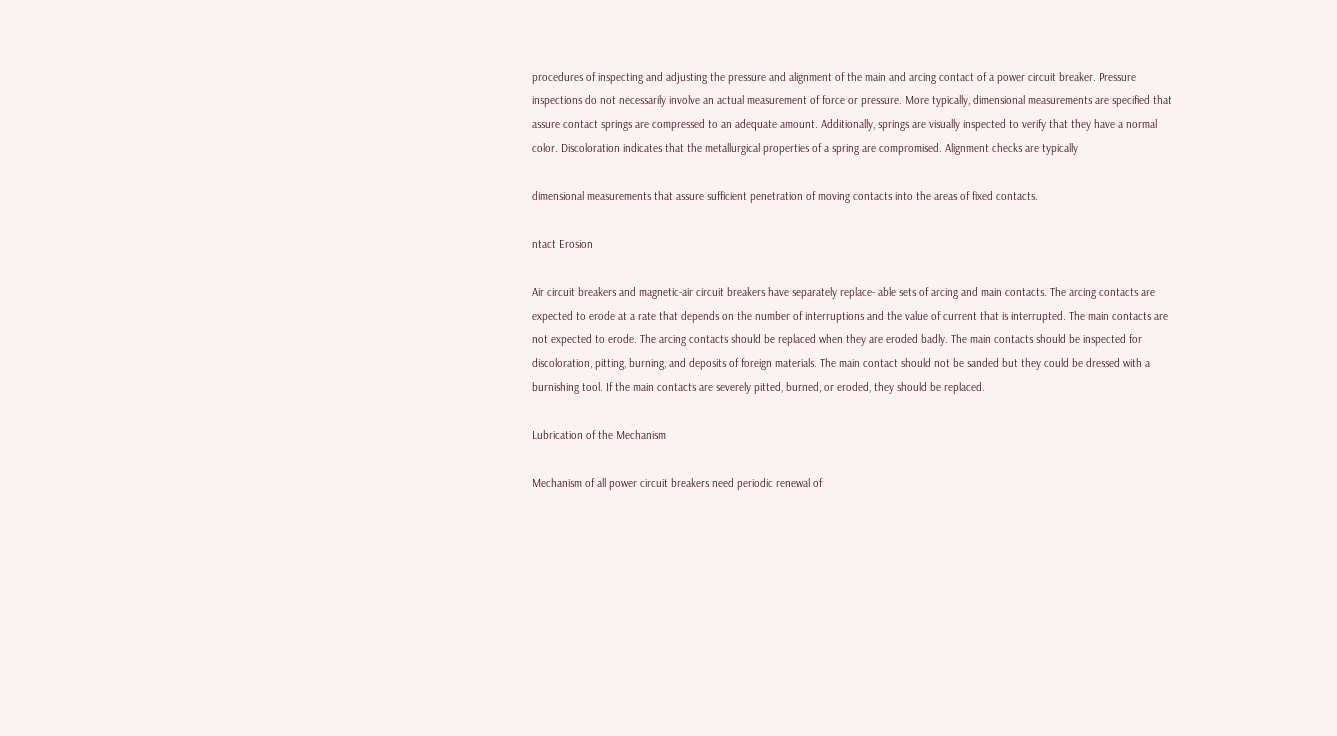procedures of inspecting and adjusting the pressure and alignment of the main and arcing contact of a power circuit breaker. Pressure inspections do not necessarily involve an actual measurement of force or pressure. More typically, dimensional measurements are specified that assure contact springs are compressed to an adequate amount. Additionally, springs are visually inspected to verify that they have a normal color. Discoloration indicates that the metallurgical properties of a spring are compromised. Alignment checks are typically

dimensional measurements that assure sufficient penetration of moving contacts into the areas of fixed contacts.

ntact Erosion

Air circuit breakers and magnetic-air circuit breakers have separately replace- able sets of arcing and main contacts. The arcing contacts are expected to erode at a rate that depends on the number of interruptions and the value of current that is interrupted. The main contacts are not expected to erode. The arcing contacts should be replaced when they are eroded badly. The main contacts should be inspected for discoloration, pitting, burning, and deposits of foreign materials. The main contact should not be sanded but they could be dressed with a burnishing tool. If the main contacts are severely pitted, burned, or eroded, they should be replaced.

Lubrication of the Mechanism

Mechanism of all power circuit breakers need periodic renewal of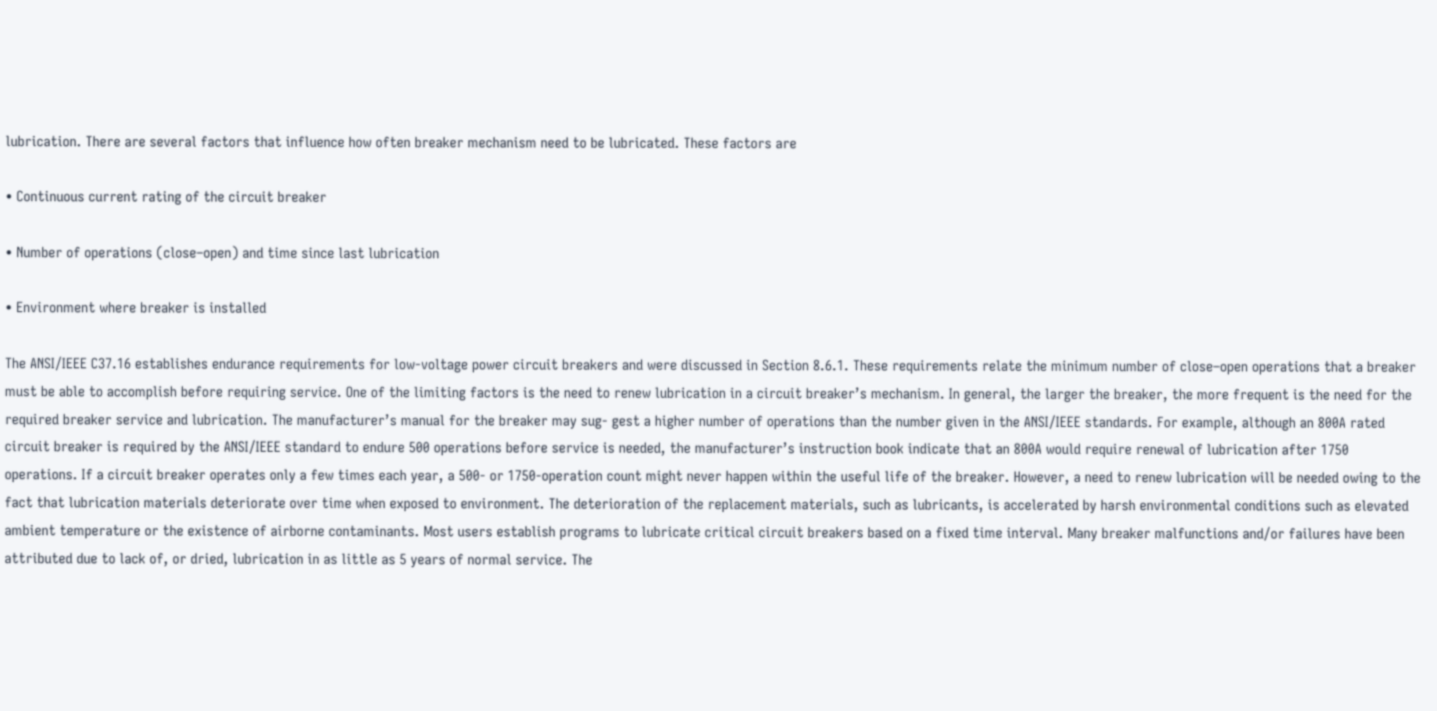lubrication. There are several factors that influence how often breaker mechanism need to be lubricated. These factors are

• Continuous current rating of the circuit breaker

• Number of operations (close–open) and time since last lubrication

• Environment where breaker is installed

The ANSI/IEEE C37.16 establishes endurance requirements for low-voltage power circuit breakers and were discussed in Section 8.6.1. These requirements relate the minimum number of close–open operations that a breaker must be able to accomplish before requiring service. One of the limiting factors is the need to renew lubrication in a circuit breaker’s mechanism. In general, the larger the breaker, the more frequent is the need for the required breaker service and lubrication. The manufacturer’s manual for the breaker may sug- gest a higher number of operations than the number given in the ANSI/IEEE standards. For example, although an 800A rated circuit breaker is required by the ANSI/IEEE standard to endure 500 operations before service is needed, the manufacturer’s instruction book indicate that an 800A would require renewal of lubrication after 1750 operations. If a circuit breaker operates only a few times each year, a 500- or 1750-operation count might never happen within the useful life of the breaker. However, a need to renew lubrication will be needed owing to the fact that lubrication materials deteriorate over time when exposed to environment. The deterioration of the replacement materials, such as lubricants, is accelerated by harsh environmental conditions such as elevated ambient temperature or the existence of airborne contaminants. Most users establish programs to lubricate critical circuit breakers based on a fixed time interval. Many breaker malfunctions and/or failures have been attributed due to lack of, or dried, lubrication in as little as 5 years of normal service. The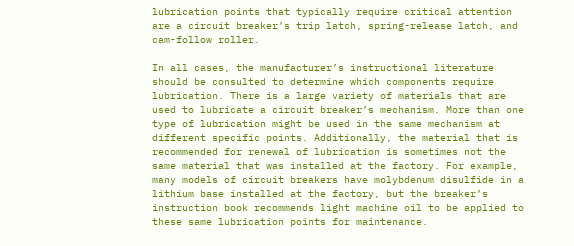lubrication points that typically require critical attention are a circuit breaker’s trip latch, spring-release latch, and cam-follow roller.

In all cases, the manufacturer’s instructional literature should be consulted to determine which components require lubrication. There is a large variety of materials that are used to lubricate a circuit breaker’s mechanism. More than one type of lubrication might be used in the same mechanism at different specific points. Additionally, the material that is recommended for renewal of lubrication is sometimes not the same material that was installed at the factory. For example, many models of circuit breakers have molybdenum disulfide in a lithium base installed at the factory, but the breaker’s instruction book recommends light machine oil to be applied to these same lubrication points for maintenance.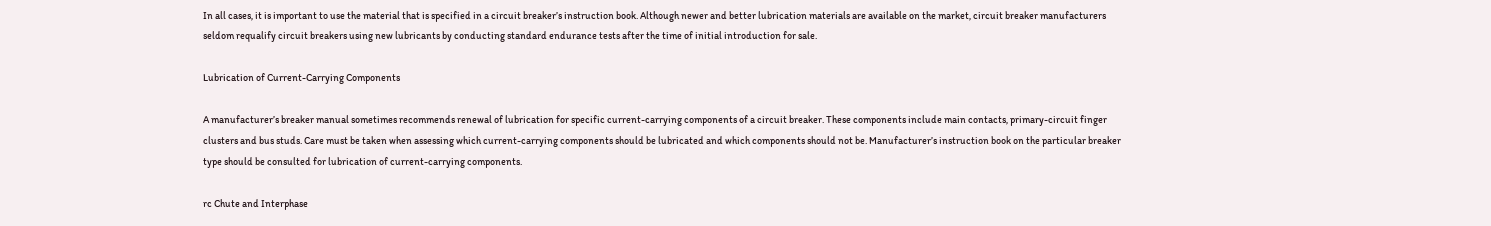In all cases, it is important to use the material that is specified in a circuit breaker’s instruction book. Although newer and better lubrication materials are available on the market, circuit breaker manufacturers seldom requalify circuit breakers using new lubricants by conducting standard endurance tests after the time of initial introduction for sale.

Lubrication of Current-Carrying Components

A manufacturer’s breaker manual sometimes recommends renewal of lubrication for specific current-carrying components of a circuit breaker. These components include main contacts, primary-circuit finger clusters and bus studs. Care must be taken when assessing which current-carrying components should be lubricated and which components should not be. Manufacturer’s instruction book on the particular breaker type should be consulted for lubrication of current-carrying components.

rc Chute and Interphase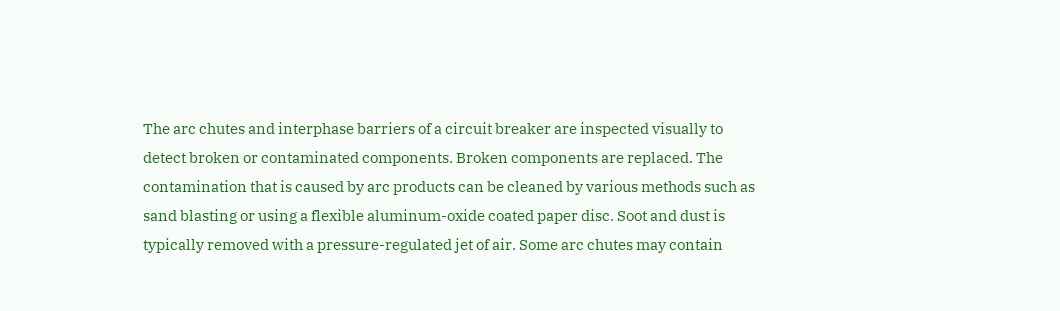The arc chutes and interphase barriers of a circuit breaker are inspected visually to detect broken or contaminated components. Broken components are replaced. The contamination that is caused by arc products can be cleaned by various methods such as sand blasting or using a flexible aluminum-oxide coated paper disc. Soot and dust is typically removed with a pressure-regulated jet of air. Some arc chutes may contain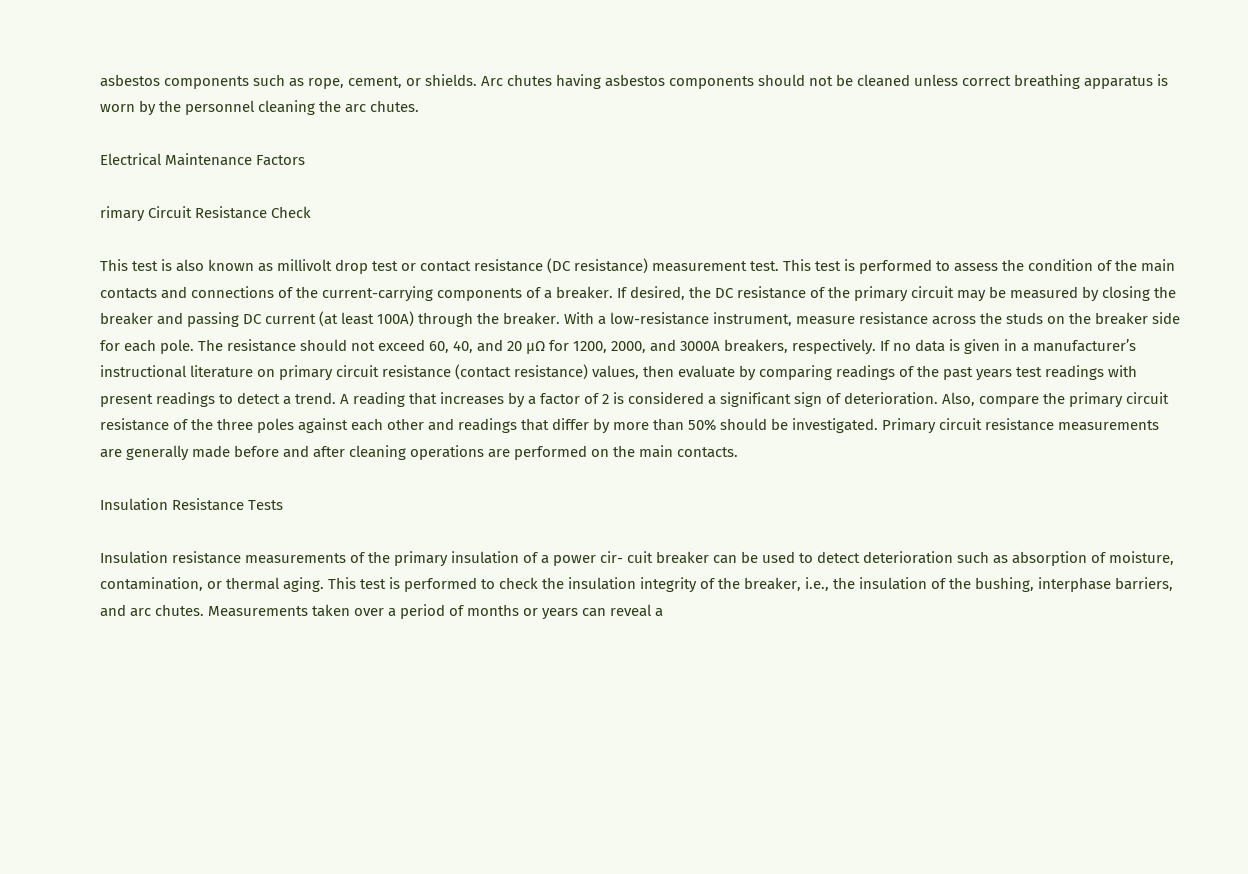asbestos components such as rope, cement, or shields. Arc chutes having asbestos components should not be cleaned unless correct breathing apparatus is worn by the personnel cleaning the arc chutes.

Electrical Maintenance Factors

rimary Circuit Resistance Check

This test is also known as millivolt drop test or contact resistance (DC resistance) measurement test. This test is performed to assess the condition of the main contacts and connections of the current-carrying components of a breaker. If desired, the DC resistance of the primary circuit may be measured by closing the breaker and passing DC current (at least 100A) through the breaker. With a low-resistance instrument, measure resistance across the studs on the breaker side for each pole. The resistance should not exceed 60, 40, and 20 μΩ for 1200, 2000, and 3000A breakers, respectively. If no data is given in a manufacturer’s instructional literature on primary circuit resistance (contact resistance) values, then evaluate by comparing readings of the past years test readings with present readings to detect a trend. A reading that increases by a factor of 2 is considered a significant sign of deterioration. Also, compare the primary circuit resistance of the three poles against each other and readings that differ by more than 50% should be investigated. Primary circuit resistance measurements are generally made before and after cleaning operations are performed on the main contacts.

Insulation Resistance Tests

Insulation resistance measurements of the primary insulation of a power cir- cuit breaker can be used to detect deterioration such as absorption of moisture, contamination, or thermal aging. This test is performed to check the insulation integrity of the breaker, i.e., the insulation of the bushing, interphase barriers, and arc chutes. Measurements taken over a period of months or years can reveal a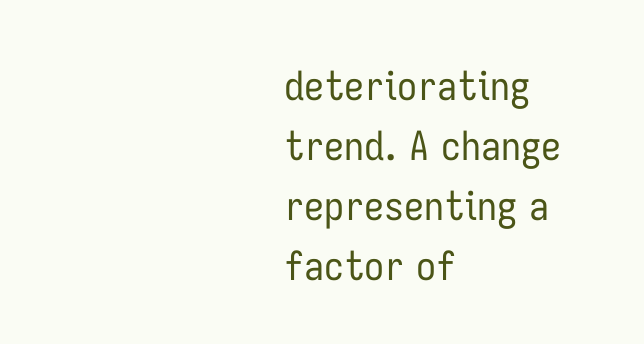deteriorating trend. A change representing a factor of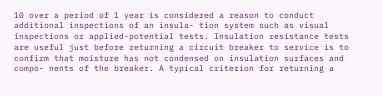10 over a period of 1 year is considered a reason to conduct additional inspections of an insula- tion system such as visual inspections or applied-potential tests. Insulation resistance tests are useful just before returning a circuit breaker to service is to confirm that moisture has not condensed on insulation surfaces and compo- nents of the breaker. A typical criterion for returning a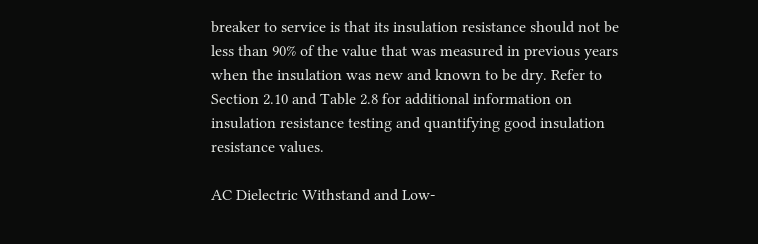breaker to service is that its insulation resistance should not be less than 90% of the value that was measured in previous years when the insulation was new and known to be dry. Refer to Section 2.10 and Table 2.8 for additional information on insulation resistance testing and quantifying good insulation resistance values.

AC Dielectric Withstand and Low-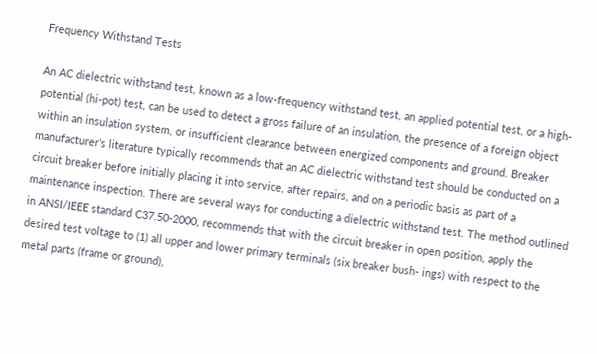Frequency Withstand Tests

An AC dielectric withstand test, known as a low-frequency withstand test, an applied potential test, or a high-potential (hi-pot) test, can be used to detect a gross failure of an insulation, the presence of a foreign object within an insulation system, or insufficient clearance between energized components and ground. Breaker manufacturer’s literature typically recommends that an AC dielectric withstand test should be conducted on a circuit breaker before initially placing it into service, after repairs, and on a periodic basis as part of a maintenance inspection. There are several ways for conducting a dielectric withstand test. The method outlined in ANSI/IEEE standard C37.50-2000, recommends that with the circuit breaker in open position, apply the desired test voltage to (1) all upper and lower primary terminals (six breaker bush- ings) with respect to the metal parts (frame or ground),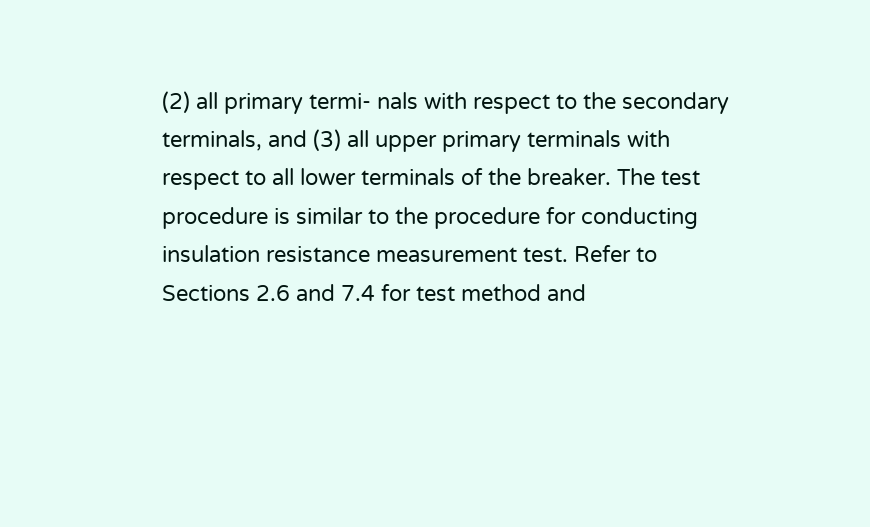(2) all primary termi- nals with respect to the secondary terminals, and (3) all upper primary terminals with respect to all lower terminals of the breaker. The test procedure is similar to the procedure for conducting insulation resistance measurement test. Refer to Sections 2.6 and 7.4 for test method and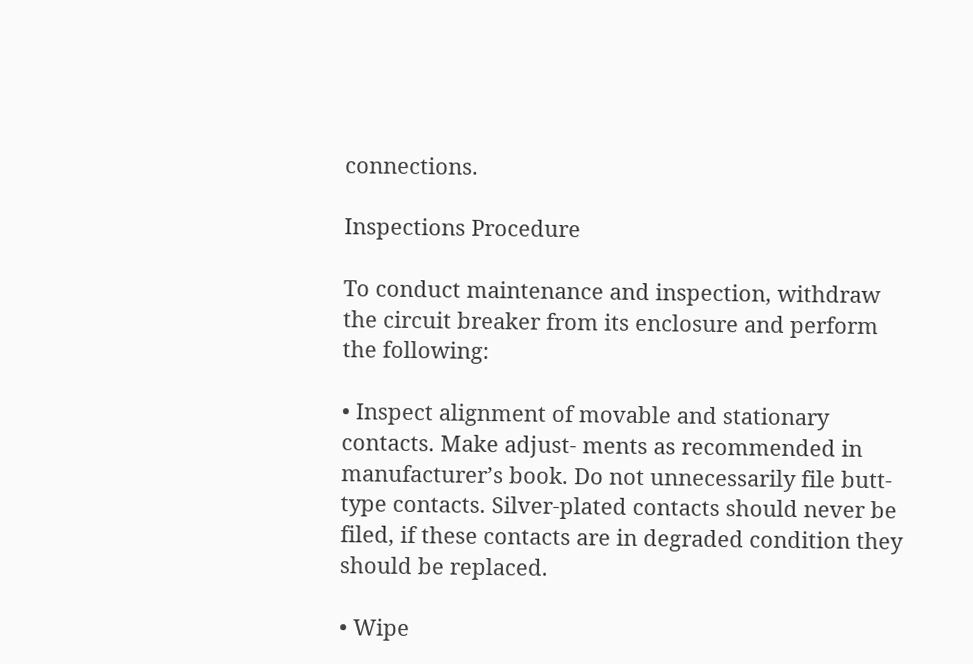connections.

Inspections Procedure

To conduct maintenance and inspection, withdraw the circuit breaker from its enclosure and perform the following:

• Inspect alignment of movable and stationary contacts. Make adjust- ments as recommended in manufacturer’s book. Do not unnecessarily file butt-type contacts. Silver-plated contacts should never be filed, if these contacts are in degraded condition they should be replaced.

• Wipe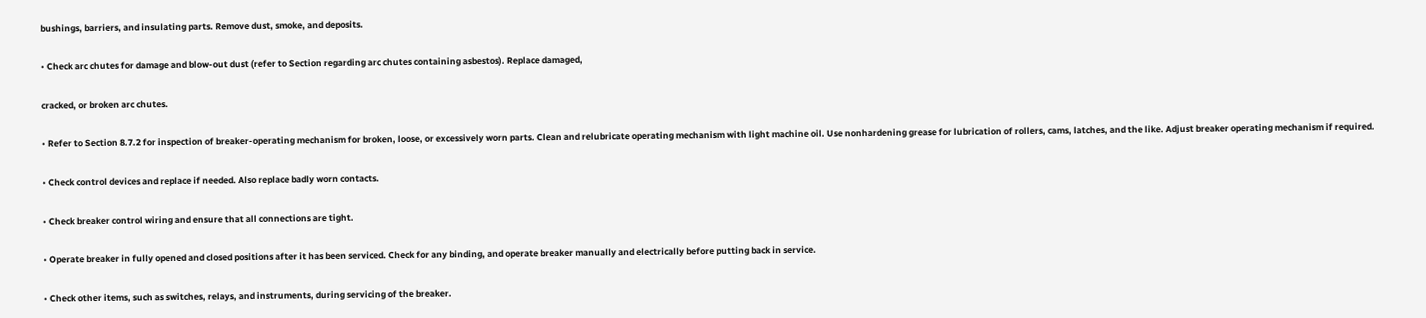bushings, barriers, and insulating parts. Remove dust, smoke, and deposits.

• Check arc chutes for damage and blow-out dust (refer to Section regarding arc chutes containing asbestos). Replace damaged,

cracked, or broken arc chutes.

• Refer to Section 8.7.2 for inspection of breaker-operating mechanism for broken, loose, or excessively worn parts. Clean and relubricate operating mechanism with light machine oil. Use nonhardening grease for lubrication of rollers, cams, latches, and the like. Adjust breaker operating mechanism if required.

• Check control devices and replace if needed. Also replace badly worn contacts.

• Check breaker control wiring and ensure that all connections are tight.

• Operate breaker in fully opened and closed positions after it has been serviced. Check for any binding, and operate breaker manually and electrically before putting back in service.

• Check other items, such as switches, relays, and instruments, during servicing of the breaker.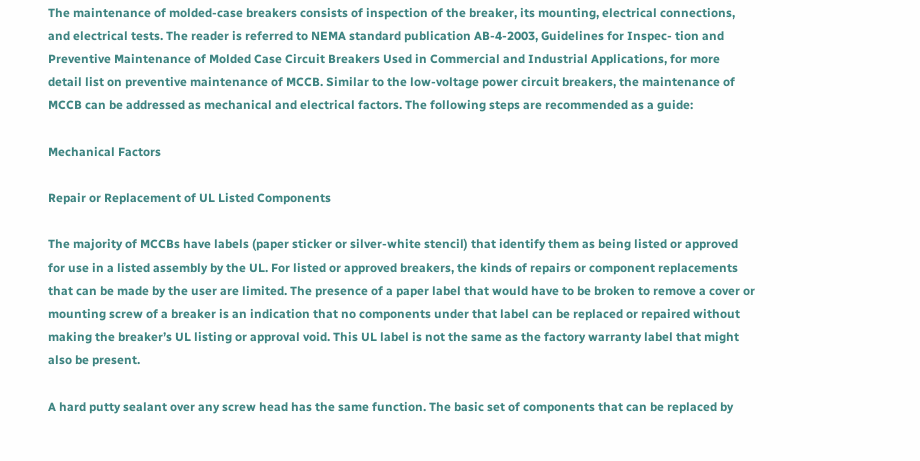The maintenance of molded-case breakers consists of inspection of the breaker, its mounting, electrical connections, and electrical tests. The reader is referred to NEMA standard publication AB-4-2003, Guidelines for Inspec- tion and Preventive Maintenance of Molded Case Circuit Breakers Used in Commercial and Industrial Applications, for more detail list on preventive maintenance of MCCB. Similar to the low-voltage power circuit breakers, the maintenance of MCCB can be addressed as mechanical and electrical factors. The following steps are recommended as a guide:

Mechanical Factors

Repair or Replacement of UL Listed Components

The majority of MCCBs have labels (paper sticker or silver-white stencil) that identify them as being listed or approved for use in a listed assembly by the UL. For listed or approved breakers, the kinds of repairs or component replacements that can be made by the user are limited. The presence of a paper label that would have to be broken to remove a cover or mounting screw of a breaker is an indication that no components under that label can be replaced or repaired without making the breaker’s UL listing or approval void. This UL label is not the same as the factory warranty label that might also be present.

A hard putty sealant over any screw head has the same function. The basic set of components that can be replaced by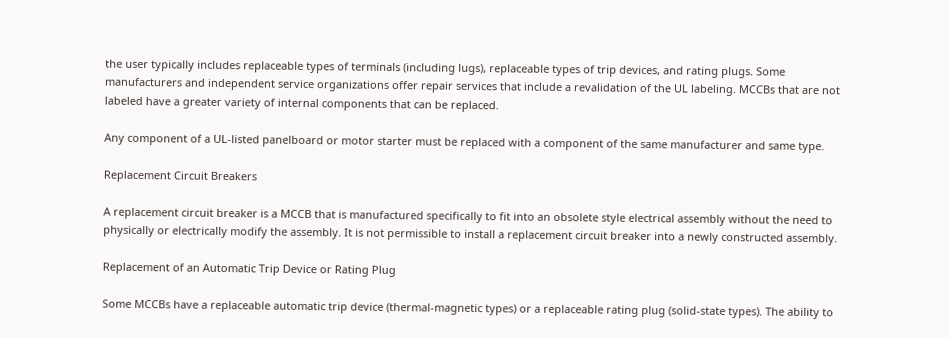the user typically includes replaceable types of terminals (including lugs), replaceable types of trip devices, and rating plugs. Some manufacturers and independent service organizations offer repair services that include a revalidation of the UL labeling. MCCBs that are not labeled have a greater variety of internal components that can be replaced.

Any component of a UL-listed panelboard or motor starter must be replaced with a component of the same manufacturer and same type.

Replacement Circuit Breakers

A replacement circuit breaker is a MCCB that is manufactured specifically to fit into an obsolete style electrical assembly without the need to physically or electrically modify the assembly. It is not permissible to install a replacement circuit breaker into a newly constructed assembly.

Replacement of an Automatic Trip Device or Rating Plug

Some MCCBs have a replaceable automatic trip device (thermal-magnetic types) or a replaceable rating plug (solid-state types). The ability to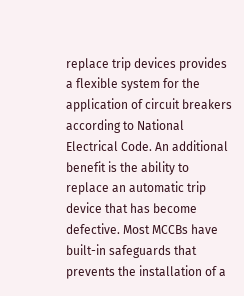replace trip devices provides a flexible system for the application of circuit breakers according to National Electrical Code. An additional benefit is the ability to replace an automatic trip device that has become defective. Most MCCBs have built-in safeguards that prevents the installation of a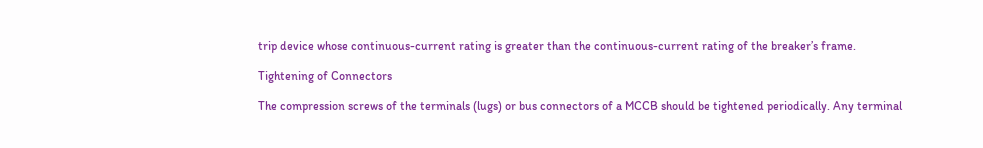trip device whose continuous-current rating is greater than the continuous-current rating of the breaker’s frame.

Tightening of Connectors

The compression screws of the terminals (lugs) or bus connectors of a MCCB should be tightened periodically. Any terminal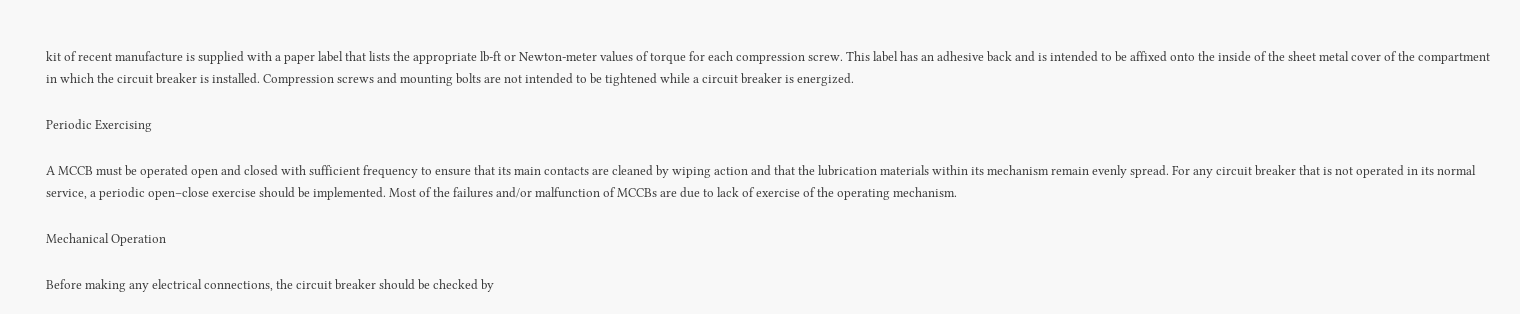kit of recent manufacture is supplied with a paper label that lists the appropriate lb-ft or Newton-meter values of torque for each compression screw. This label has an adhesive back and is intended to be affixed onto the inside of the sheet metal cover of the compartment in which the circuit breaker is installed. Compression screws and mounting bolts are not intended to be tightened while a circuit breaker is energized.

Periodic Exercising

A MCCB must be operated open and closed with sufficient frequency to ensure that its main contacts are cleaned by wiping action and that the lubrication materials within its mechanism remain evenly spread. For any circuit breaker that is not operated in its normal service, a periodic open–close exercise should be implemented. Most of the failures and/or malfunction of MCCBs are due to lack of exercise of the operating mechanism.

Mechanical Operation

Before making any electrical connections, the circuit breaker should be checked by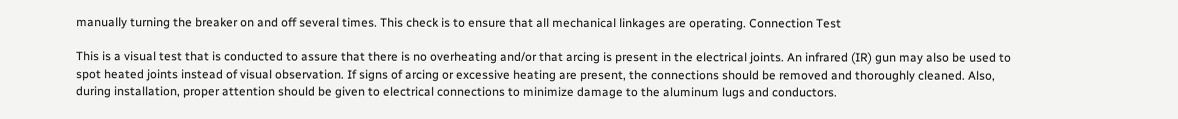manually turning the breaker on and off several times. This check is to ensure that all mechanical linkages are operating. Connection Test

This is a visual test that is conducted to assure that there is no overheating and/or that arcing is present in the electrical joints. An infrared (IR) gun may also be used to spot heated joints instead of visual observation. If signs of arcing or excessive heating are present, the connections should be removed and thoroughly cleaned. Also, during installation, proper attention should be given to electrical connections to minimize damage to the aluminum lugs and conductors.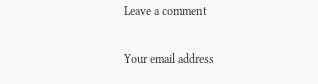Leave a comment

Your email address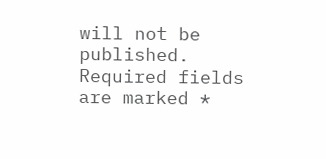will not be published. Required fields are marked *